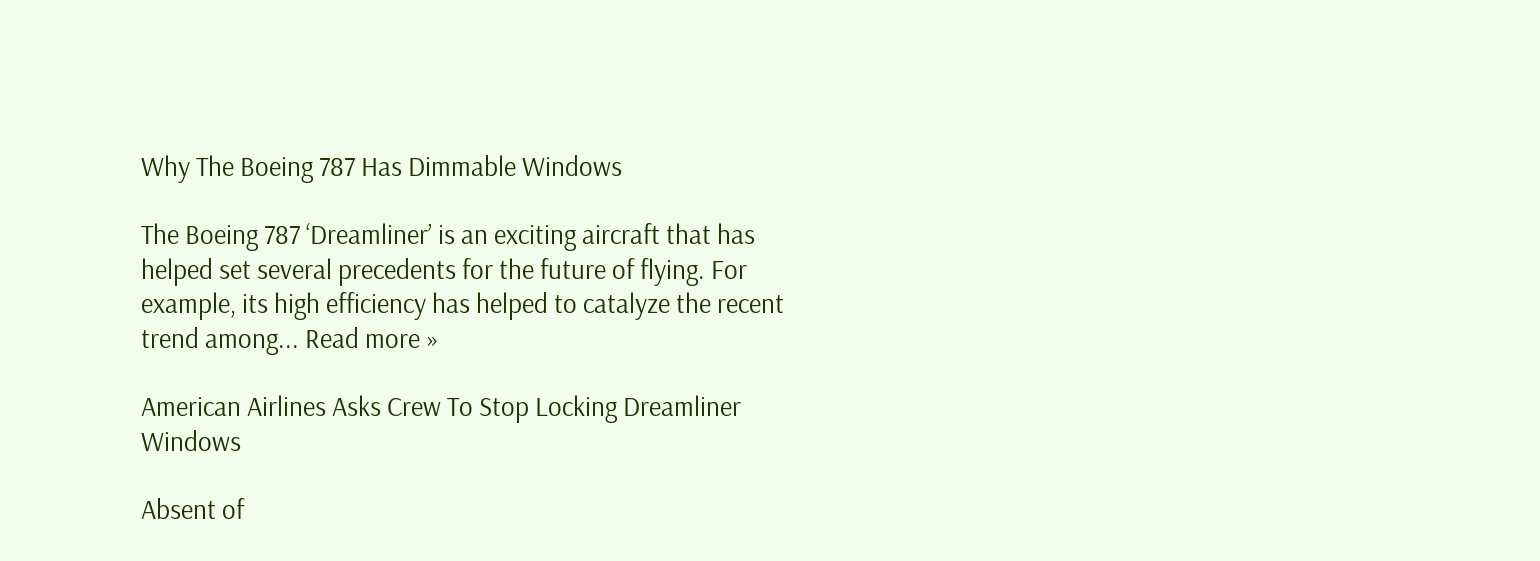Why The Boeing 787 Has Dimmable Windows

The Boeing 787 ‘Dreamliner’ is an exciting aircraft that has helped set several precedents for the future of flying. For example, its high efficiency has helped to catalyze the recent trend among... Read more »

American Airlines Asks Crew To Stop Locking Dreamliner Windows

Absent of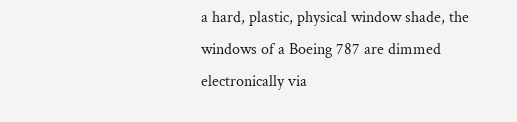a hard, plastic, physical window shade, the windows of a Boeing 787 are dimmed electronically via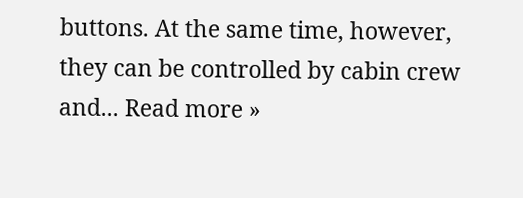buttons. At the same time, however, they can be controlled by cabin crew and... Read more »